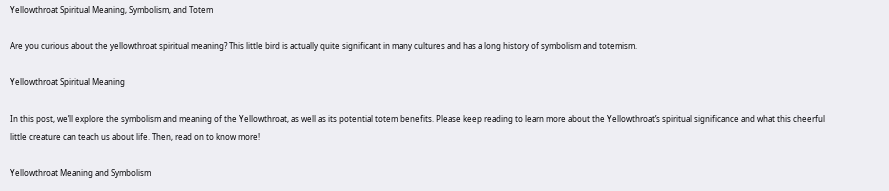Yellowthroat Spiritual Meaning, Symbolism, and Totem

Are you curious about the yellowthroat spiritual meaning? This little bird is actually quite significant in many cultures and has a long history of symbolism and totemism.

Yellowthroat Spiritual Meaning

In this post, we’ll explore the symbolism and meaning of the Yellowthroat, as well as its potential totem benefits. Please keep reading to learn more about the Yellowthroat’s spiritual significance and what this cheerful little creature can teach us about life. Then, read on to know more!

Yellowthroat Meaning and Symbolism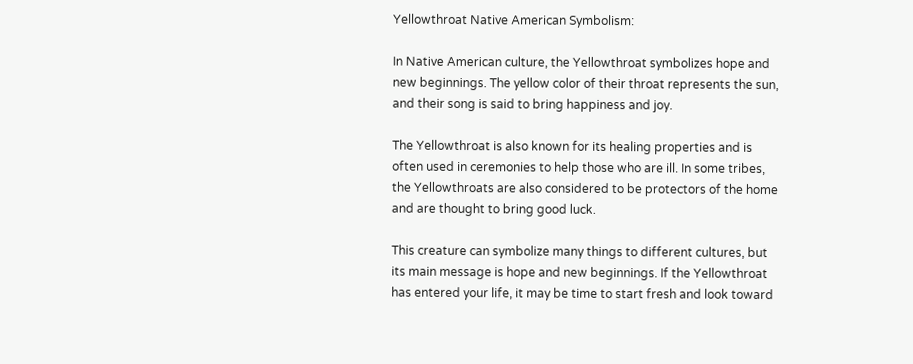Yellowthroat Native American Symbolism:

In Native American culture, the Yellowthroat symbolizes hope and new beginnings. The yellow color of their throat represents the sun, and their song is said to bring happiness and joy.

The Yellowthroat is also known for its healing properties and is often used in ceremonies to help those who are ill. In some tribes, the Yellowthroats are also considered to be protectors of the home and are thought to bring good luck.

This creature can symbolize many things to different cultures, but its main message is hope and new beginnings. If the Yellowthroat has entered your life, it may be time to start fresh and look toward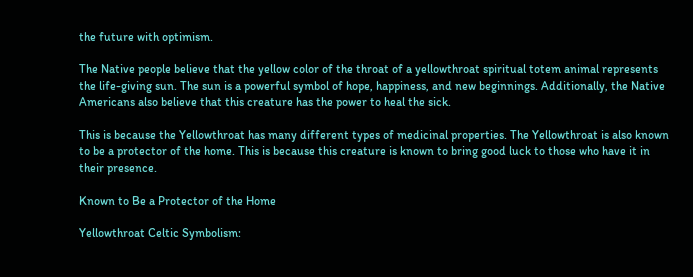the future with optimism.

The Native people believe that the yellow color of the throat of a yellowthroat spiritual totem animal represents the life-giving sun. The sun is a powerful symbol of hope, happiness, and new beginnings. Additionally, the Native Americans also believe that this creature has the power to heal the sick.

This is because the Yellowthroat has many different types of medicinal properties. The Yellowthroat is also known to be a protector of the home. This is because this creature is known to bring good luck to those who have it in their presence.

Known to Be a Protector of the Home

Yellowthroat Celtic Symbolism: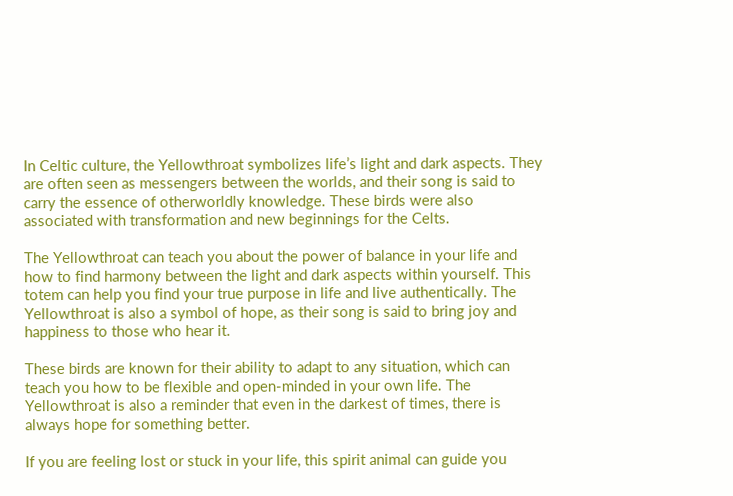In Celtic culture, the Yellowthroat symbolizes life’s light and dark aspects. They are often seen as messengers between the worlds, and their song is said to carry the essence of otherworldly knowledge. These birds were also associated with transformation and new beginnings for the Celts.

The Yellowthroat can teach you about the power of balance in your life and how to find harmony between the light and dark aspects within yourself. This totem can help you find your true purpose in life and live authentically. The Yellowthroat is also a symbol of hope, as their song is said to bring joy and happiness to those who hear it.

These birds are known for their ability to adapt to any situation, which can teach you how to be flexible and open-minded in your own life. The Yellowthroat is also a reminder that even in the darkest of times, there is always hope for something better.

If you are feeling lost or stuck in your life, this spirit animal can guide you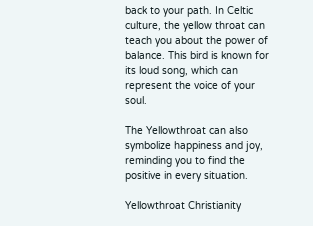back to your path. In Celtic culture, the yellow throat can teach you about the power of balance. This bird is known for its loud song, which can represent the voice of your soul.

The Yellowthroat can also symbolize happiness and joy, reminding you to find the positive in every situation.

Yellowthroat Christianity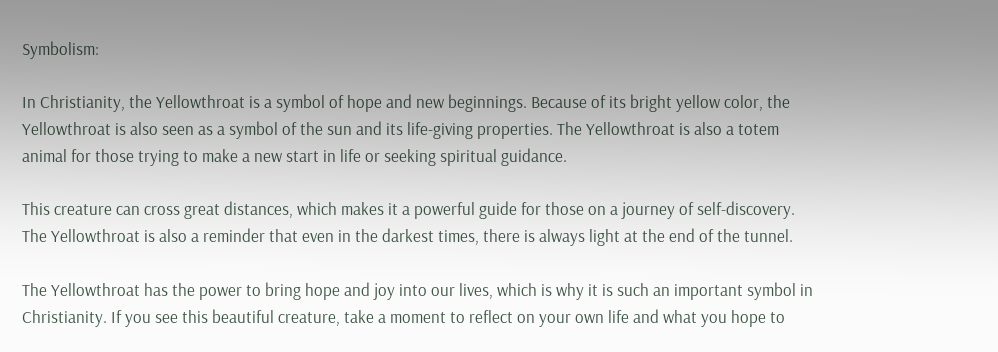Symbolism:

In Christianity, the Yellowthroat is a symbol of hope and new beginnings. Because of its bright yellow color, the Yellowthroat is also seen as a symbol of the sun and its life-giving properties. The Yellowthroat is also a totem animal for those trying to make a new start in life or seeking spiritual guidance.

This creature can cross great distances, which makes it a powerful guide for those on a journey of self-discovery. The Yellowthroat is also a reminder that even in the darkest times, there is always light at the end of the tunnel.

The Yellowthroat has the power to bring hope and joy into our lives, which is why it is such an important symbol in Christianity. If you see this beautiful creature, take a moment to reflect on your own life and what you hope to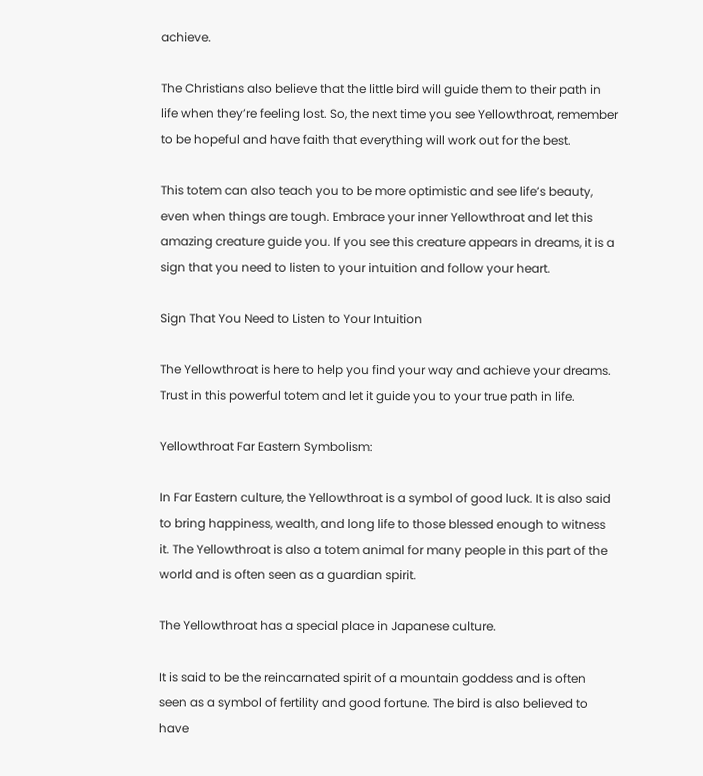achieve.

The Christians also believe that the little bird will guide them to their path in life when they’re feeling lost. So, the next time you see Yellowthroat, remember to be hopeful and have faith that everything will work out for the best.

This totem can also teach you to be more optimistic and see life’s beauty, even when things are tough. Embrace your inner Yellowthroat and let this amazing creature guide you. If you see this creature appears in dreams, it is a sign that you need to listen to your intuition and follow your heart.

Sign That You Need to Listen to Your Intuition

The Yellowthroat is here to help you find your way and achieve your dreams. Trust in this powerful totem and let it guide you to your true path in life.

Yellowthroat Far Eastern Symbolism:

In Far Eastern culture, the Yellowthroat is a symbol of good luck. It is also said to bring happiness, wealth, and long life to those blessed enough to witness it. The Yellowthroat is also a totem animal for many people in this part of the world and is often seen as a guardian spirit.

The Yellowthroat has a special place in Japanese culture.

It is said to be the reincarnated spirit of a mountain goddess and is often seen as a symbol of fertility and good fortune. The bird is also believed to have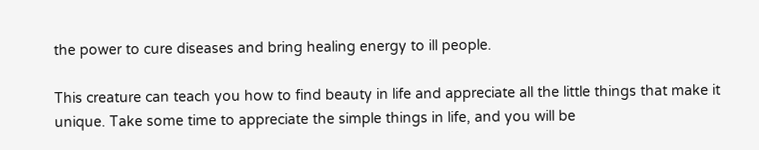the power to cure diseases and bring healing energy to ill people.

This creature can teach you how to find beauty in life and appreciate all the little things that make it unique. Take some time to appreciate the simple things in life, and you will be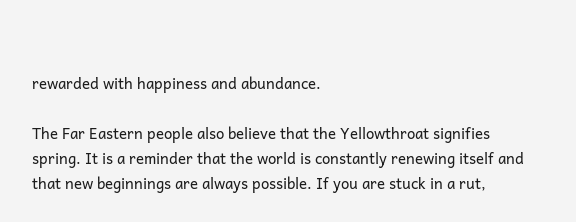rewarded with happiness and abundance.

The Far Eastern people also believe that the Yellowthroat signifies spring. It is a reminder that the world is constantly renewing itself and that new beginnings are always possible. If you are stuck in a rut,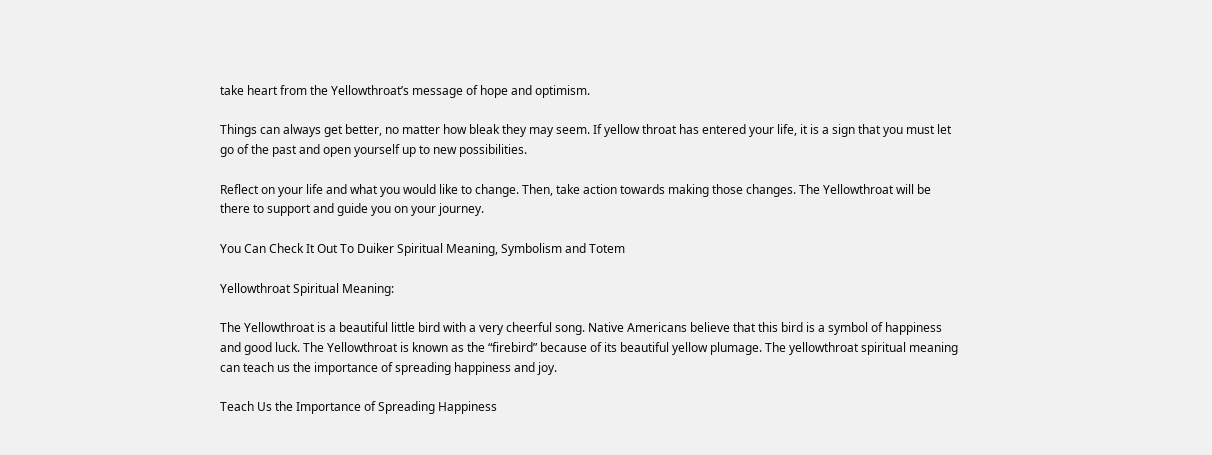take heart from the Yellowthroat’s message of hope and optimism.

Things can always get better, no matter how bleak they may seem. If yellow throat has entered your life, it is a sign that you must let go of the past and open yourself up to new possibilities.

Reflect on your life and what you would like to change. Then, take action towards making those changes. The Yellowthroat will be there to support and guide you on your journey.

You Can Check It Out To Duiker Spiritual Meaning, Symbolism and Totem

Yellowthroat Spiritual Meaning:

The Yellowthroat is a beautiful little bird with a very cheerful song. Native Americans believe that this bird is a symbol of happiness and good luck. The Yellowthroat is known as the “firebird” because of its beautiful yellow plumage. The yellowthroat spiritual meaning can teach us the importance of spreading happiness and joy.

Teach Us the Importance of Spreading Happiness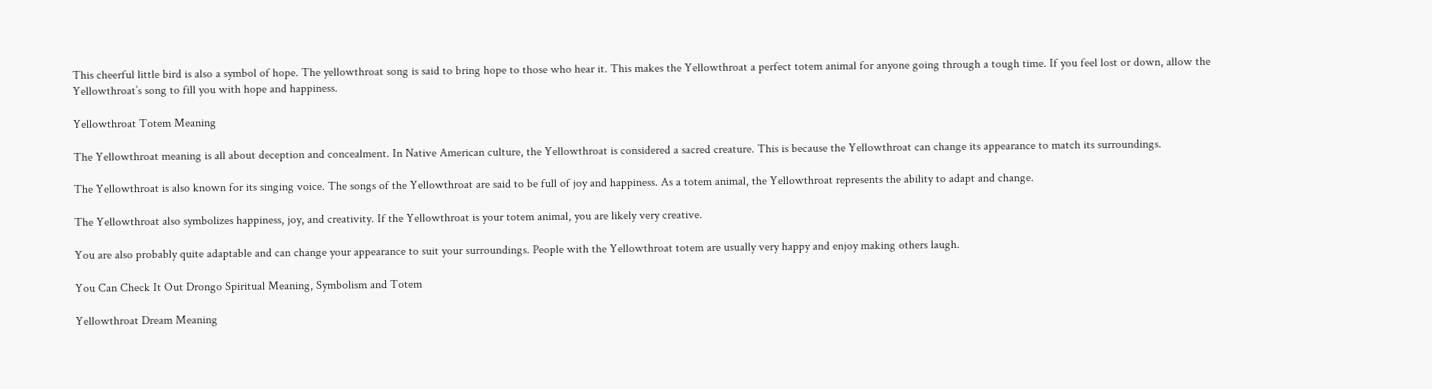This cheerful little bird is also a symbol of hope. The yellowthroat song is said to bring hope to those who hear it. This makes the Yellowthroat a perfect totem animal for anyone going through a tough time. If you feel lost or down, allow the Yellowthroat’s song to fill you with hope and happiness.

Yellowthroat Totem Meaning

The Yellowthroat meaning is all about deception and concealment. In Native American culture, the Yellowthroat is considered a sacred creature. This is because the Yellowthroat can change its appearance to match its surroundings.

The Yellowthroat is also known for its singing voice. The songs of the Yellowthroat are said to be full of joy and happiness. As a totem animal, the Yellowthroat represents the ability to adapt and change.

The Yellowthroat also symbolizes happiness, joy, and creativity. If the Yellowthroat is your totem animal, you are likely very creative.

You are also probably quite adaptable and can change your appearance to suit your surroundings. People with the Yellowthroat totem are usually very happy and enjoy making others laugh.

You Can Check It Out Drongo Spiritual Meaning, Symbolism and Totem

Yellowthroat Dream Meaning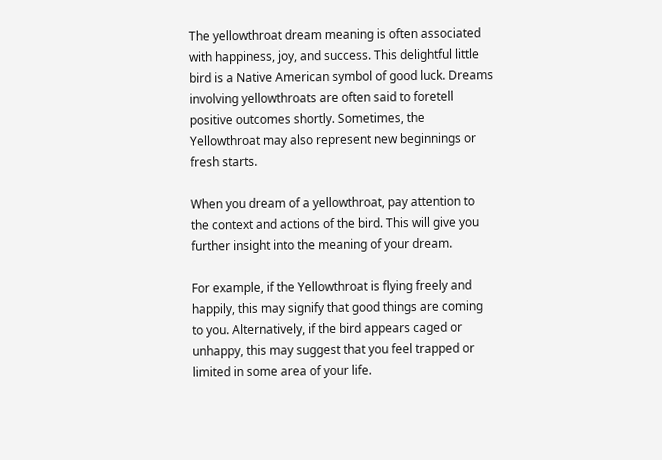The yellowthroat dream meaning is often associated with happiness, joy, and success. This delightful little bird is a Native American symbol of good luck. Dreams involving yellowthroats are often said to foretell positive outcomes shortly. Sometimes, the Yellowthroat may also represent new beginnings or fresh starts.

When you dream of a yellowthroat, pay attention to the context and actions of the bird. This will give you further insight into the meaning of your dream.

For example, if the Yellowthroat is flying freely and happily, this may signify that good things are coming to you. Alternatively, if the bird appears caged or unhappy, this may suggest that you feel trapped or limited in some area of your life.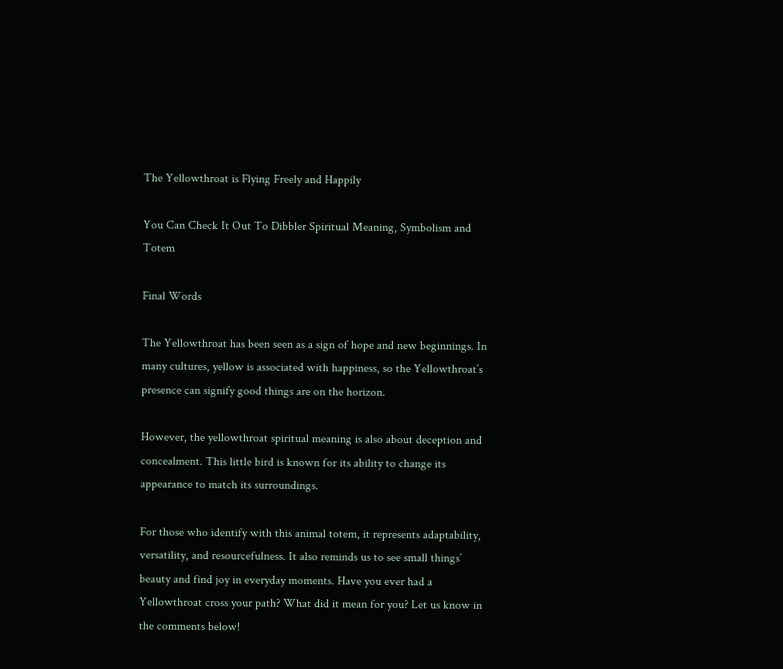The Yellowthroat is Flying Freely and Happily

You Can Check It Out To Dibbler Spiritual Meaning, Symbolism and Totem

Final Words

The Yellowthroat has been seen as a sign of hope and new beginnings. In many cultures, yellow is associated with happiness, so the Yellowthroat’s presence can signify good things are on the horizon.

However, the yellowthroat spiritual meaning is also about deception and concealment. This little bird is known for its ability to change its appearance to match its surroundings.

For those who identify with this animal totem, it represents adaptability, versatility, and resourcefulness. It also reminds us to see small things’ beauty and find joy in everyday moments. Have you ever had a Yellowthroat cross your path? What did it mean for you? Let us know in the comments below!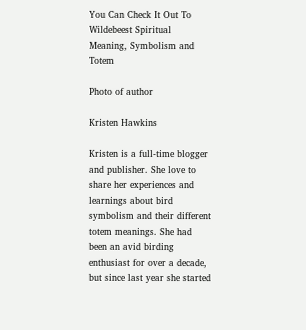You Can Check It Out To Wildebeest Spiritual Meaning, Symbolism and Totem

Photo of author

Kristen Hawkins

Kristen is a full-time blogger and publisher. She love to share her experiences and learnings about bird symbolism and their different totem meanings. She had been an avid birding enthusiast for over a decade, but since last year she started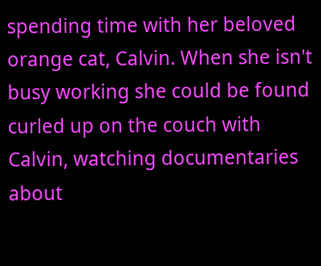spending time with her beloved orange cat, Calvin. When she isn't busy working she could be found curled up on the couch with Calvin, watching documentaries about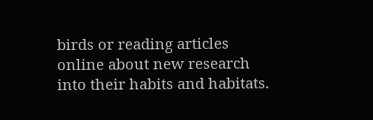birds or reading articles online about new research into their habits and habitats.